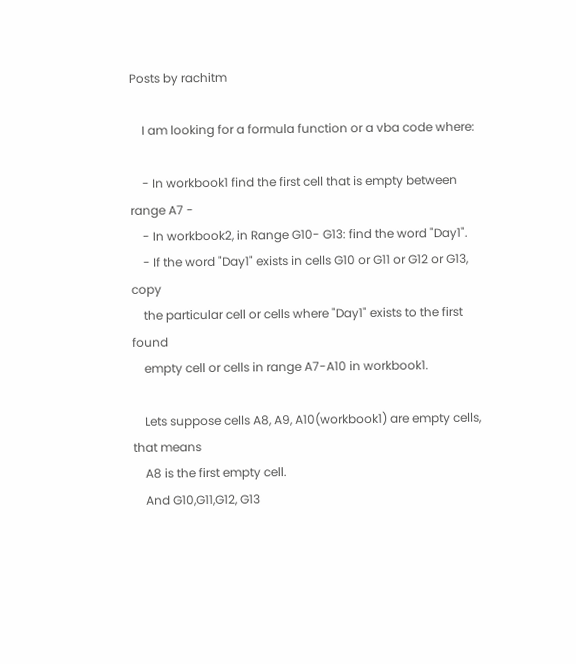Posts by rachitm

    I am looking for a formula function or a vba code where:

    - In workbook1 find the first cell that is empty between range A7 -
    - In workbook2, in Range G10- G13: find the word "Day1".
    - If the word "Day1" exists in cells G10 or G11 or G12 or G13, copy
    the particular cell or cells where "Day1" exists to the first found
    empty cell or cells in range A7-A10 in workbook1.

    Lets suppose cells A8, A9, A10(workbook1) are empty cells, that means
    A8 is the first empty cell.
    And G10,G11,G12, G13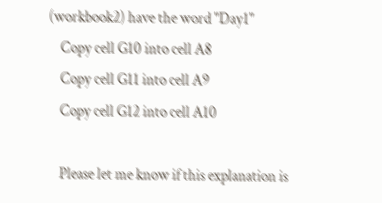(workbook2) have the word "Day1"
    Copy cell G10 into cell A8
    Copy cell G11 into cell A9
    Copy cell G12 into cell A10

    Please let me know if this explanation is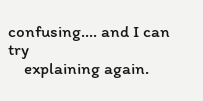confusing.... and I can try
    explaining again.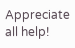Appreciate all help!